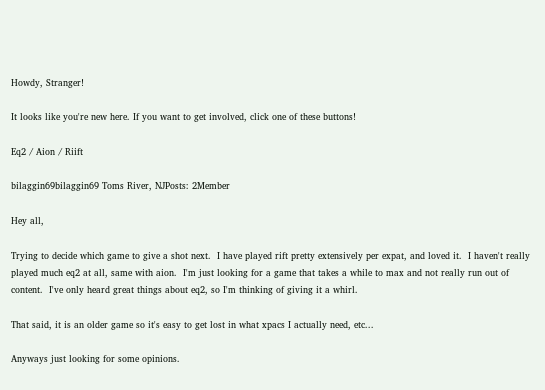Howdy, Stranger!

It looks like you're new here. If you want to get involved, click one of these buttons!

Eq2 / Aion / Riift

bilaggin69bilaggin69 Toms River, NJPosts: 2Member

Hey all,

Trying to decide which game to give a shot next.  I have played rift pretty extensively per expat, and loved it.  I haven't really played much eq2 at all, same with aion.  I'm just looking for a game that takes a while to max and not really run out of content.  I've only heard great things about eq2, so I'm thinking of giving it a whirl.

That said, it is an older game so it's easy to get lost in what xpacs I actually need, etc...

Anyways just looking for some opinions.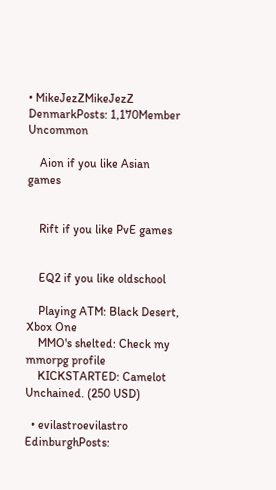• MikeJezZMikeJezZ DenmarkPosts: 1,170Member Uncommon

    Aion if you like Asian games


    Rift if you like PvE games


    EQ2 if you like oldschool

    Playing ATM: Black Desert, Xbox One
    MMO's shelted: Check my mmorpg profile
    KICKSTARTED: Camelot Unchained. (250 USD)

  • evilastroevilastro EdinburghPosts: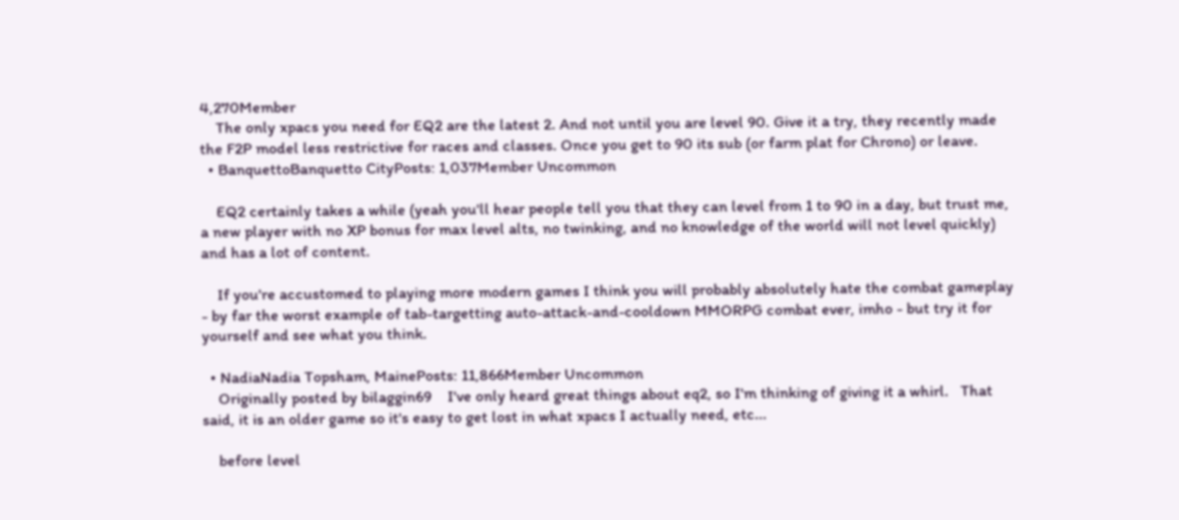4,270Member
    The only xpacs you need for EQ2 are the latest 2. And not until you are level 90. Give it a try, they recently made the F2P model less restrictive for races and classes. Once you get to 90 its sub (or farm plat for Chrono) or leave.
  • BanquettoBanquetto CityPosts: 1,037Member Uncommon

    EQ2 certainly takes a while (yeah you'll hear people tell you that they can level from 1 to 90 in a day, but trust me, a new player with no XP bonus for max level alts, no twinking, and no knowledge of the world will not level quickly) and has a lot of content.

    If you're accustomed to playing more modern games I think you will probably absolutely hate the combat gameplay - by far the worst example of tab-targetting auto-attack-and-cooldown MMORPG combat ever, imho - but try it for yourself and see what you think.

  • NadiaNadia Topsham, MainePosts: 11,866Member Uncommon
    Originally posted by bilaggin69    I've only heard great things about eq2, so I'm thinking of giving it a whirl.   That said, it is an older game so it's easy to get lost in what xpacs I actually need, etc...

    before level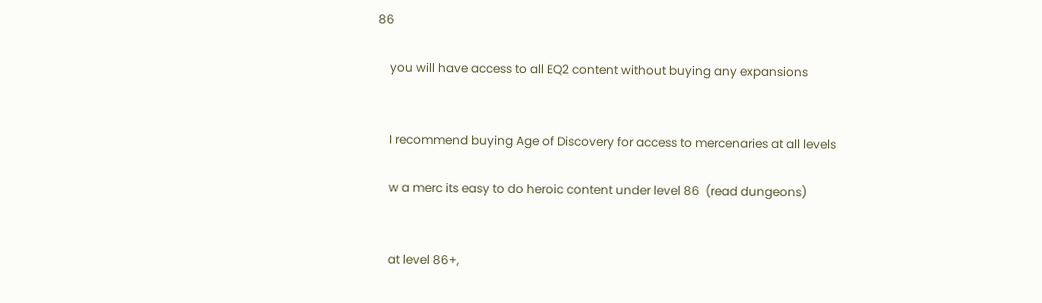86

    you will have access to all EQ2 content without buying any expansions


    I recommend buying Age of Discovery for access to mercenaries at all levels

    w a merc its easy to do heroic content under level 86  (read dungeons)


    at level 86+,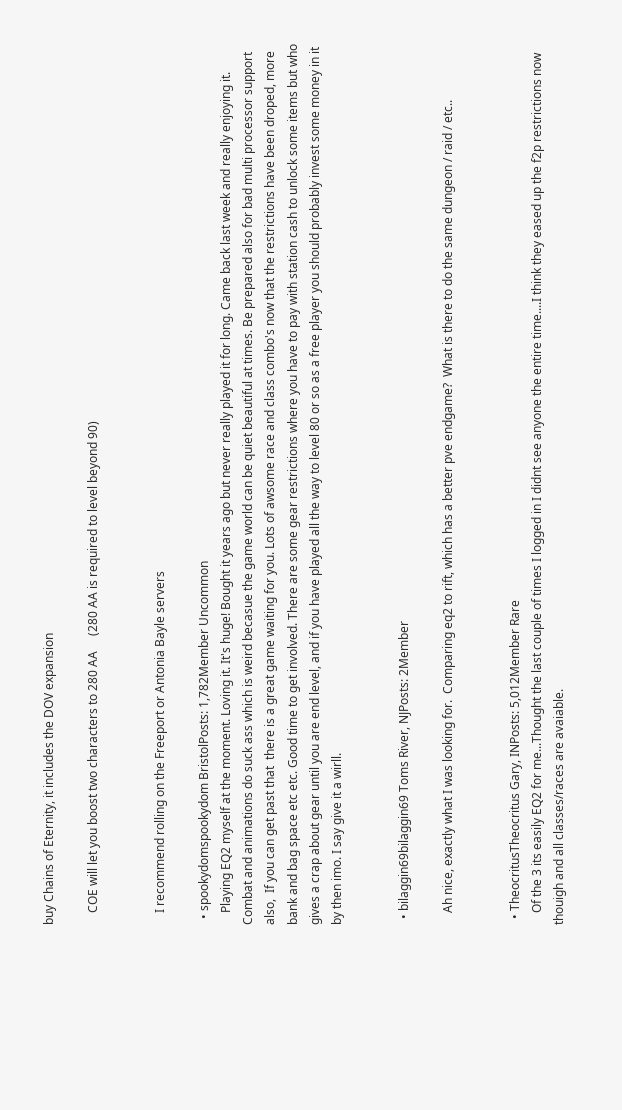buy Chains of Eternity, it includes the DOV expansion

    COE will let you boost two characters to 280 AA     (280 AA is required to level beyond 90)


    I recommend rolling on the Freeport or Antonia Bayle servers

  • spookydomspookydom BristolPosts: 1,782Member Uncommon
    Playing EQ2 myself at the moment. Loving it. It's huge! Bought it years ago but never really played it for long. Came back last week and really enjoying it. Combat and animations do suck ass which is weird becasue the game world can be quiet beautiful at times. Be prepared also for bad multi processor support also,  If you can get past that  there is a great game waiting for you. Lots of awsome race and class combo's now that the restrictions have been droped, more bank and bag space etc etc. Good time to get involved. There are some gear restrictions where you have to pay with station cash to unlock some items but who gives a crap about gear until you are end level, and if you have played all the way to level 80 or so as a free player you should probably invest some money in it by then imo. I say give it a wirll.


  • bilaggin69bilaggin69 Toms River, NJPosts: 2Member

    Ah nice, exactly what I was looking for.  Comparing eq2 to rift, which has a better pve endgame?  What is there to do the same dungeon / raid / etc..


  • TheocritusTheocritus Gary, INPosts: 5,012Member Rare
    Of the 3 its easily EQ2 for me...Thought the last couple of times I logged in I didnt see anyone the entire time....I think they eased up the f2p restrictions now thouigh and all classes/races are avaiable.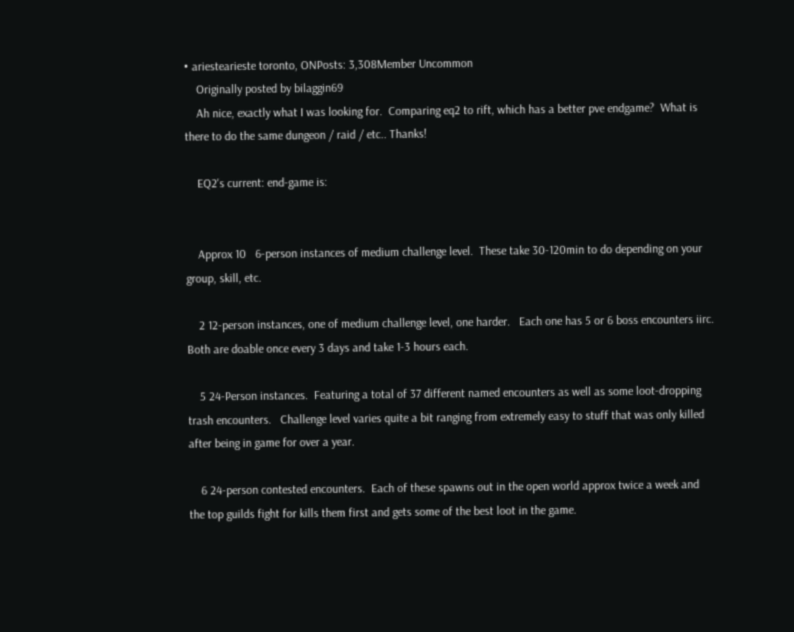• ariestearieste toronto, ONPosts: 3,308Member Uncommon
    Originally posted by bilaggin69
    Ah nice, exactly what I was looking for.  Comparing eq2 to rift, which has a better pve endgame?  What is there to do the same dungeon / raid / etc.. Thanks!

    EQ2's current: end-game is:


    Approx 10   6-person instances of medium challenge level.  These take 30-120min to do depending on your group, skill, etc.

    2 12-person instances, one of medium challenge level, one harder.   Each one has 5 or 6 boss encounters iirc.   Both are doable once every 3 days and take 1-3 hours each.

    5 24-Person instances.  Featuring a total of 37 different named encounters as well as some loot-dropping trash encounters.   Challenge level varies quite a bit ranging from extremely easy to stuff that was only killed after being in game for over a year.

    6 24-person contested encounters.  Each of these spawns out in the open world approx twice a week and the top guilds fight for kills them first and gets some of the best loot in the game.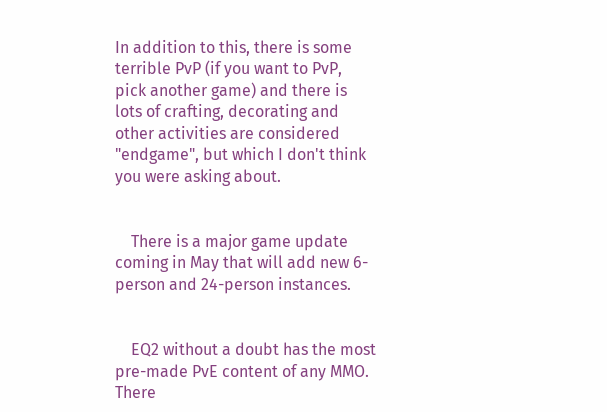In addition to this, there is some terrible PvP (if you want to PvP, pick another game) and there is lots of crafting, decorating and other activities are considered "endgame", but which I don't think you were asking about.


    There is a major game update coming in May that will add new 6-person and 24-person instances.


    EQ2 without a doubt has the most pre-made PvE content of any MMO.  There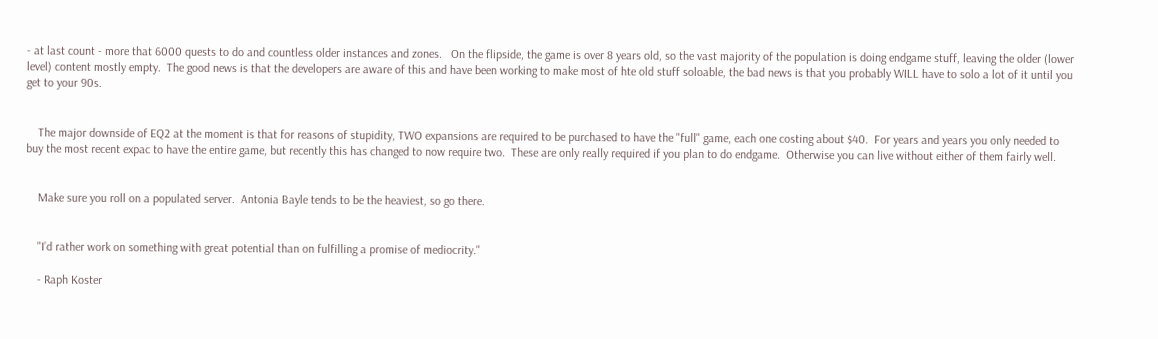- at last count - more that 6000 quests to do and countless older instances and zones.   On the flipside, the game is over 8 years old, so the vast majority of the population is doing endgame stuff, leaving the older (lower level) content mostly empty.  The good news is that the developers are aware of this and have been working to make most of hte old stuff soloable, the bad news is that you probably WILL have to solo a lot of it until you get to your 90s.


    The major downside of EQ2 at the moment is that for reasons of stupidity, TWO expansions are required to be purchased to have the "full" game, each one costing about $40.  For years and years you only needed to buy the most recent expac to have the entire game, but recently this has changed to now require two.  These are only really required if you plan to do endgame.  Otherwise you can live without either of them fairly well.


    Make sure you roll on a populated server.  Antonia Bayle tends to be the heaviest, so go there.


    "I’d rather work on something with great potential than on fulfilling a promise of mediocrity."

    - Raph Koster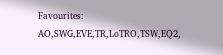Favourites: AO,SWG,EVE,TR,LoTRO,TSW,EQ2,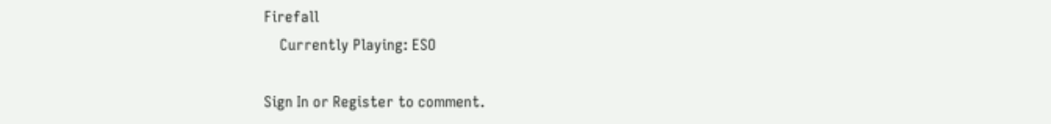Firefall
    Currently Playing: ESO

Sign In or Register to comment.